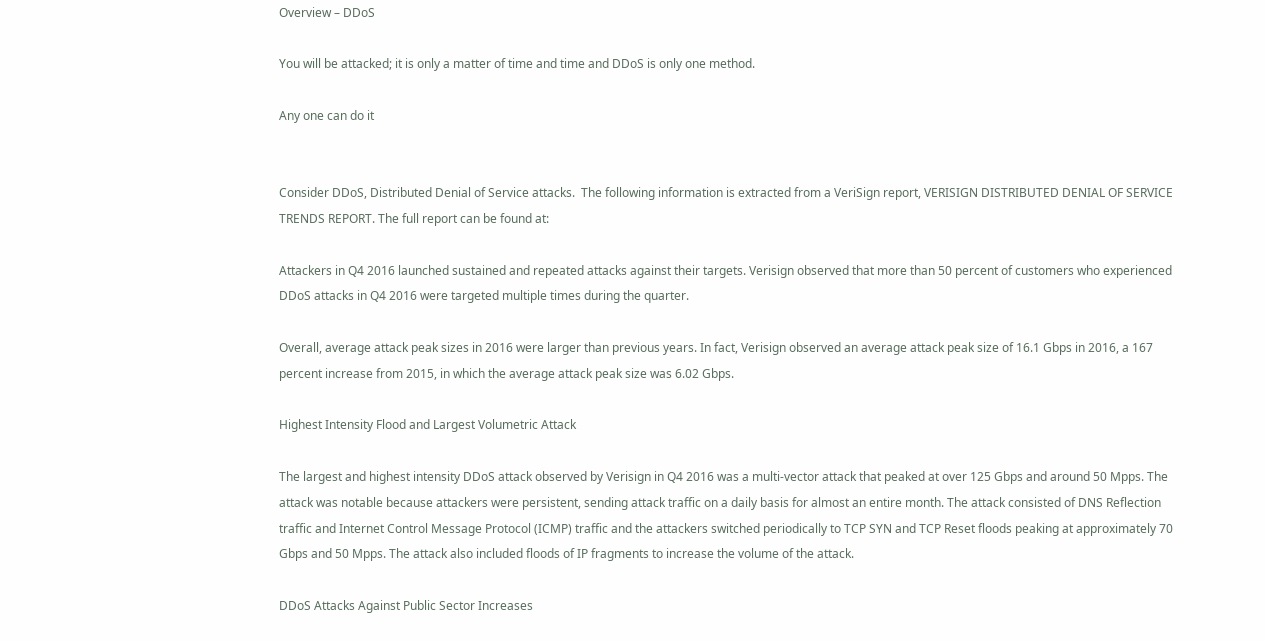Overview – DDoS

You will be attacked; it is only a matter of time and time and DDoS is only one method.

Any one can do it


Consider DDoS, Distributed Denial of Service attacks.  The following information is extracted from a VeriSign report, VERISIGN DISTRIBUTED DENIAL OF SERVICE TRENDS REPORT. The full report can be found at:

Attackers in Q4 2016 launched sustained and repeated attacks against their targets. Verisign observed that more than 50 percent of customers who experienced DDoS attacks in Q4 2016 were targeted multiple times during the quarter.

Overall, average attack peak sizes in 2016 were larger than previous years. In fact, Verisign observed an average attack peak size of 16.1 Gbps in 2016, a 167 percent increase from 2015, in which the average attack peak size was 6.02 Gbps.

Highest Intensity Flood and Largest Volumetric Attack

The largest and highest intensity DDoS attack observed by Verisign in Q4 2016 was a multi-vector attack that peaked at over 125 Gbps and around 50 Mpps. The attack was notable because attackers were persistent, sending attack traffic on a daily basis for almost an entire month. The attack consisted of DNS Reflection traffic and Internet Control Message Protocol (ICMP) traffic and the attackers switched periodically to TCP SYN and TCP Reset floods peaking at approximately 70 Gbps and 50 Mpps. The attack also included floods of IP fragments to increase the volume of the attack.

DDoS Attacks Against Public Sector Increases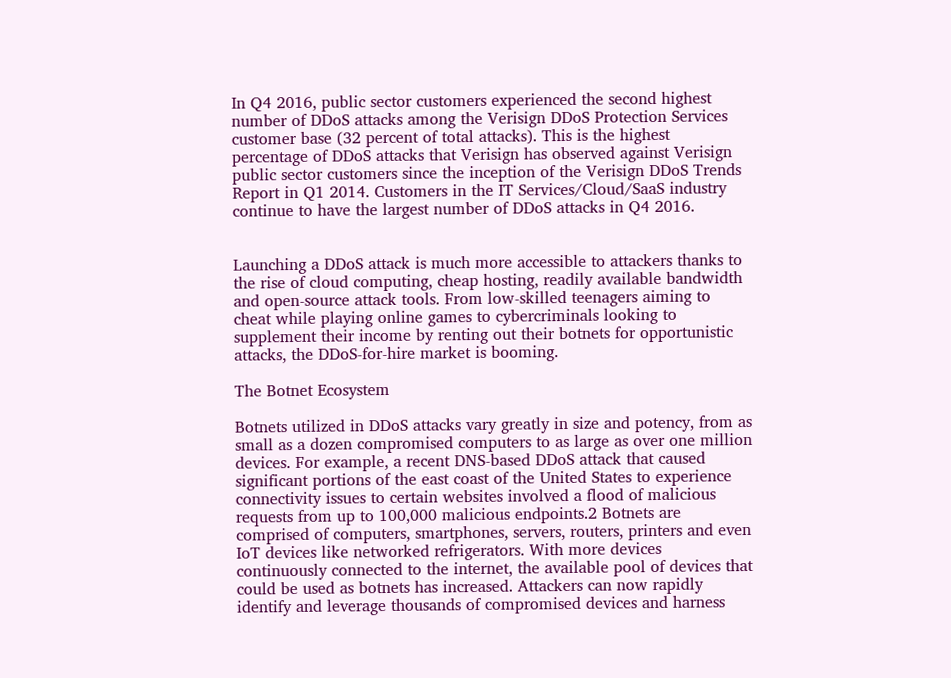In Q4 2016, public sector customers experienced the second highest number of DDoS attacks among the Verisign DDoS Protection Services customer base (32 percent of total attacks). This is the highest percentage of DDoS attacks that Verisign has observed against Verisign public sector customers since the inception of the Verisign DDoS Trends Report in Q1 2014. Customers in the IT Services/Cloud/SaaS industry continue to have the largest number of DDoS attacks in Q4 2016.


Launching a DDoS attack is much more accessible to attackers thanks to the rise of cloud computing, cheap hosting, readily available bandwidth and open-source attack tools. From low-skilled teenagers aiming to cheat while playing online games to cybercriminals looking to supplement their income by renting out their botnets for opportunistic attacks, the DDoS-for-hire market is booming.

The Botnet Ecosystem

Botnets utilized in DDoS attacks vary greatly in size and potency, from as small as a dozen compromised computers to as large as over one million devices. For example, a recent DNS-based DDoS attack that caused significant portions of the east coast of the United States to experience connectivity issues to certain websites involved a flood of malicious requests from up to 100,000 malicious endpoints.2 Botnets are comprised of computers, smartphones, servers, routers, printers and even IoT devices like networked refrigerators. With more devices continuously connected to the internet, the available pool of devices that could be used as botnets has increased. Attackers can now rapidly identify and leverage thousands of compromised devices and harness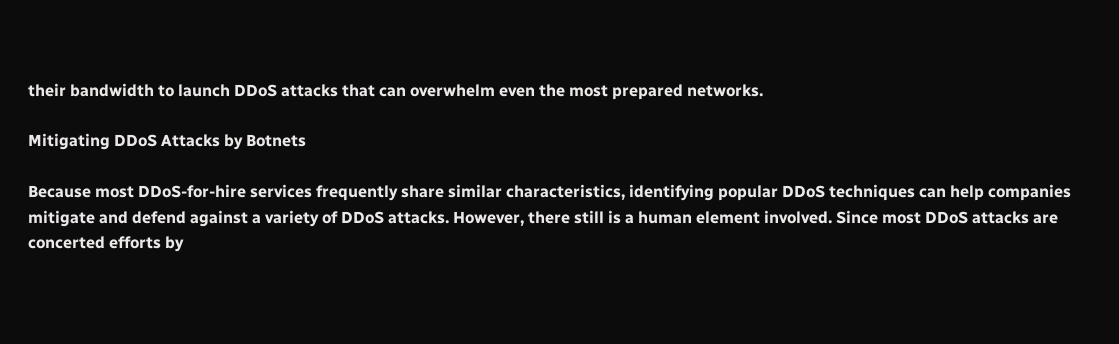their bandwidth to launch DDoS attacks that can overwhelm even the most prepared networks.

Mitigating DDoS Attacks by Botnets

Because most DDoS-for-hire services frequently share similar characteristics, identifying popular DDoS techniques can help companies mitigate and defend against a variety of DDoS attacks. However, there still is a human element involved. Since most DDoS attacks are concerted efforts by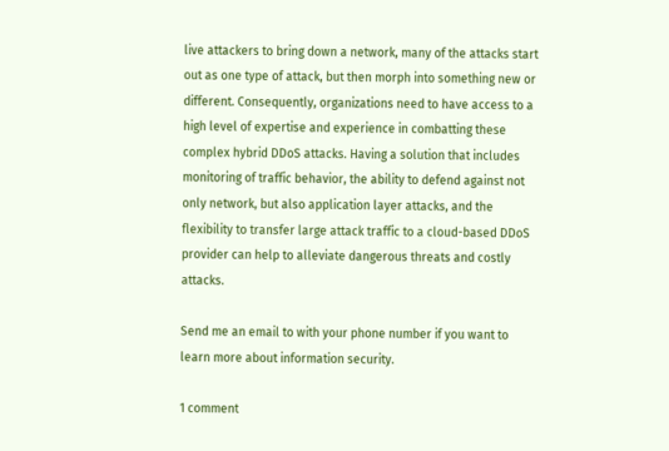live attackers to bring down a network, many of the attacks start out as one type of attack, but then morph into something new or different. Consequently, organizations need to have access to a high level of expertise and experience in combatting these complex hybrid DDoS attacks. Having a solution that includes monitoring of traffic behavior, the ability to defend against not only network, but also application layer attacks, and the flexibility to transfer large attack traffic to a cloud-based DDoS provider can help to alleviate dangerous threats and costly attacks.

Send me an email to with your phone number if you want to learn more about information security.

1 comment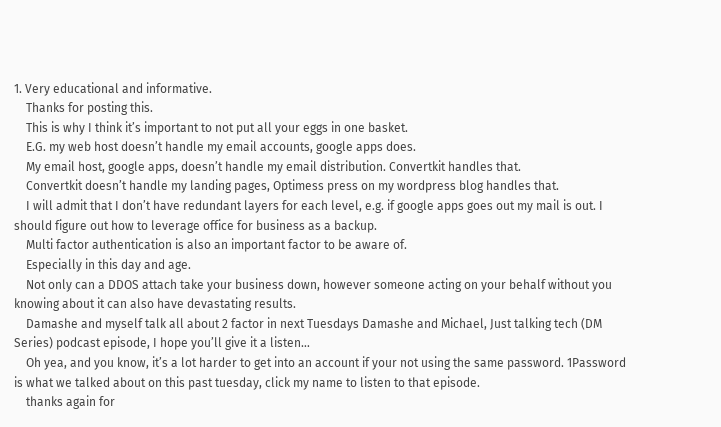1. Very educational and informative.
    Thanks for posting this.
    This is why I think it’s important to not put all your eggs in one basket.
    E.G. my web host doesn’t handle my email accounts, google apps does.
    My email host, google apps, doesn’t handle my email distribution. Convertkit handles that.
    Convertkit doesn’t handle my landing pages, Optimess press on my wordpress blog handles that.
    I will admit that I don’t have redundant layers for each level, e.g. if google apps goes out my mail is out. I should figure out how to leverage office for business as a backup.
    Multi factor authentication is also an important factor to be aware of.
    Especially in this day and age.
    Not only can a DDOS attach take your business down, however someone acting on your behalf without you knowing about it can also have devastating results.
    Damashe and myself talk all about 2 factor in next Tuesdays Damashe and Michael, Just talking tech (DM Series) podcast episode, I hope you’ll give it a listen…
    Oh yea, and you know, it’s a lot harder to get into an account if your not using the same password. 1Password is what we talked about on this past tuesday, click my name to listen to that episode.
    thanks again for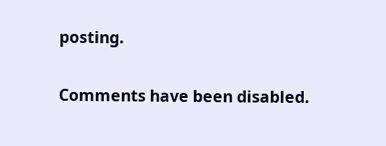posting.

Comments have been disabled.